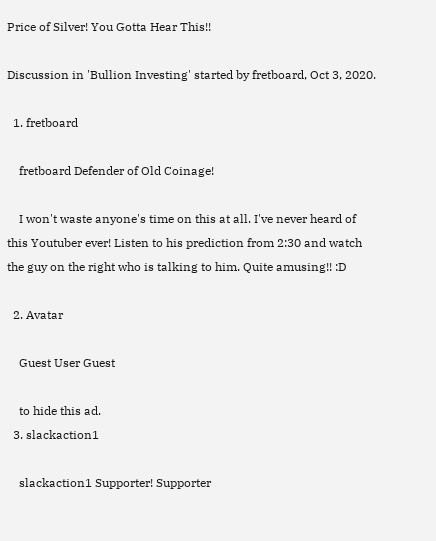Price of Silver! You Gotta Hear This!!

Discussion in 'Bullion Investing' started by fretboard, Oct 3, 2020.

  1. fretboard

    fretboard Defender of Old Coinage!

    I won't waste anyone's time on this at all. I've never heard of this Youtuber ever! Listen to his prediction from 2:30 and watch the guy on the right who is talking to him. Quite amusing!! :D

  2. Avatar

    Guest User Guest

    to hide this ad.
  3. slackaction1

    slackaction1 Supporter! Supporter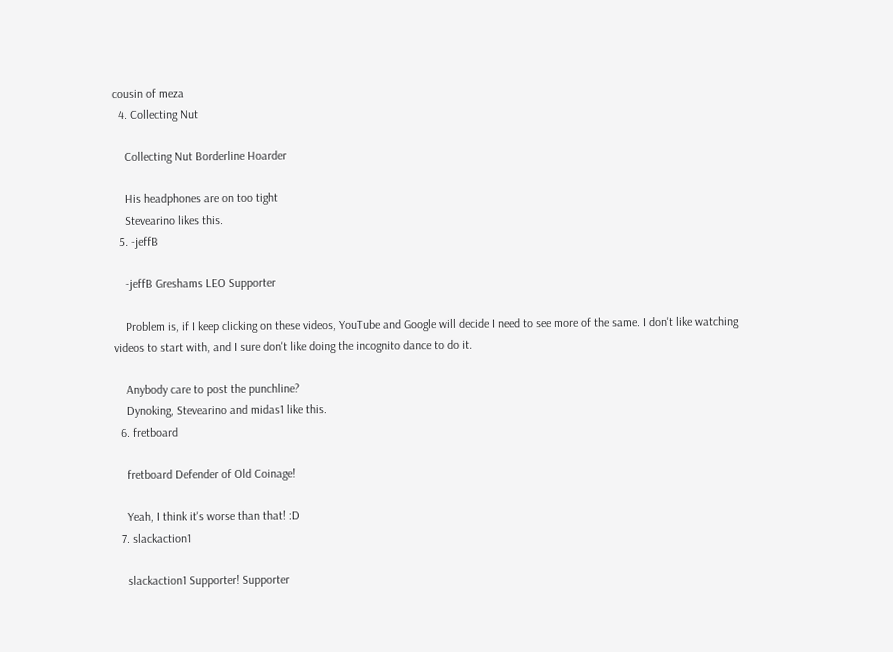cousin of meza
  4. Collecting Nut

    Collecting Nut Borderline Hoarder

    His headphones are on too tight
    Stevearino likes this.
  5. -jeffB

    -jeffB Greshams LEO Supporter

    Problem is, if I keep clicking on these videos, YouTube and Google will decide I need to see more of the same. I don't like watching videos to start with, and I sure don't like doing the incognito dance to do it.

    Anybody care to post the punchline?
    Dynoking, Stevearino and midas1 like this.
  6. fretboard

    fretboard Defender of Old Coinage!

    Yeah, I think it's worse than that! :D
  7. slackaction1

    slackaction1 Supporter! Supporter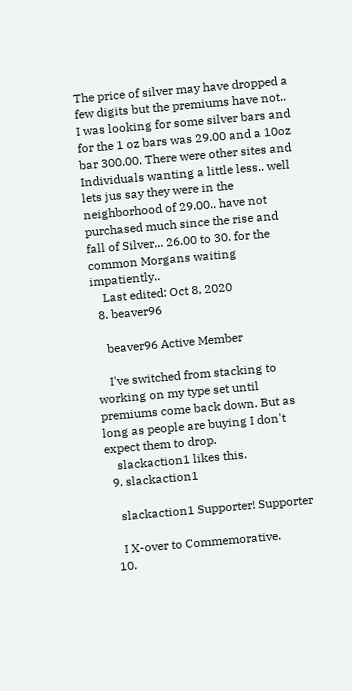The price of silver may have dropped a few digits but the premiums have not.. I was looking for some silver bars and for the 1 oz bars was 29.00 and a 10oz bar 300.00. There were other sites and Individuals wanting a little less.. well lets jus say they were in the neighborhood of 29.00.. have not purchased much since the rise and fall of Silver... 26.00 to 30. for the common Morgans waiting impatiently..
    Last edited: Oct 8, 2020
  8. beaver96

    beaver96 Active Member

    I've switched from stacking to working on my type set until premiums come back down. But as long as people are buying I don't expect them to drop.
    slackaction1 likes this.
  9. slackaction1

    slackaction1 Supporter! Supporter

    I X-over to Commemorative.
  10.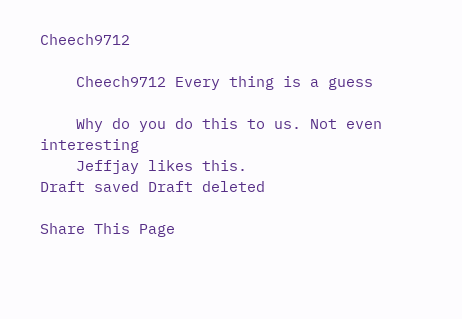Cheech9712

    Cheech9712 Every thing is a guess

    Why do you do this to us. Not even interesting
    Jeffjay likes this.
Draft saved Draft deleted

Share This Page